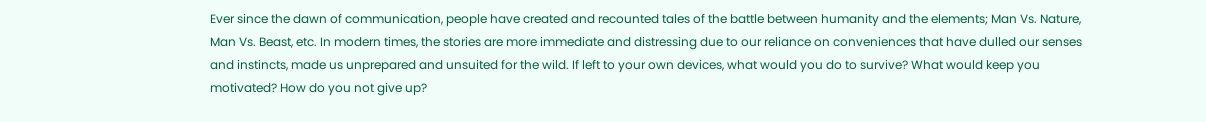Ever since the dawn of communication, people have created and recounted tales of the battle between humanity and the elements; Man Vs. Nature, Man Vs. Beast, etc. In modern times, the stories are more immediate and distressing due to our reliance on conveniences that have dulled our senses and instincts, made us unprepared and unsuited for the wild. If left to your own devices, what would you do to survive? What would keep you motivated? How do you not give up?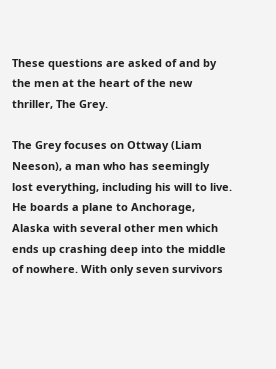These questions are asked of and by the men at the heart of the new thriller, The Grey.

The Grey focuses on Ottway (Liam Neeson), a man who has seemingly lost everything, including his will to live. He boards a plane to Anchorage, Alaska with several other men which ends up crashing deep into the middle of nowhere. With only seven survivors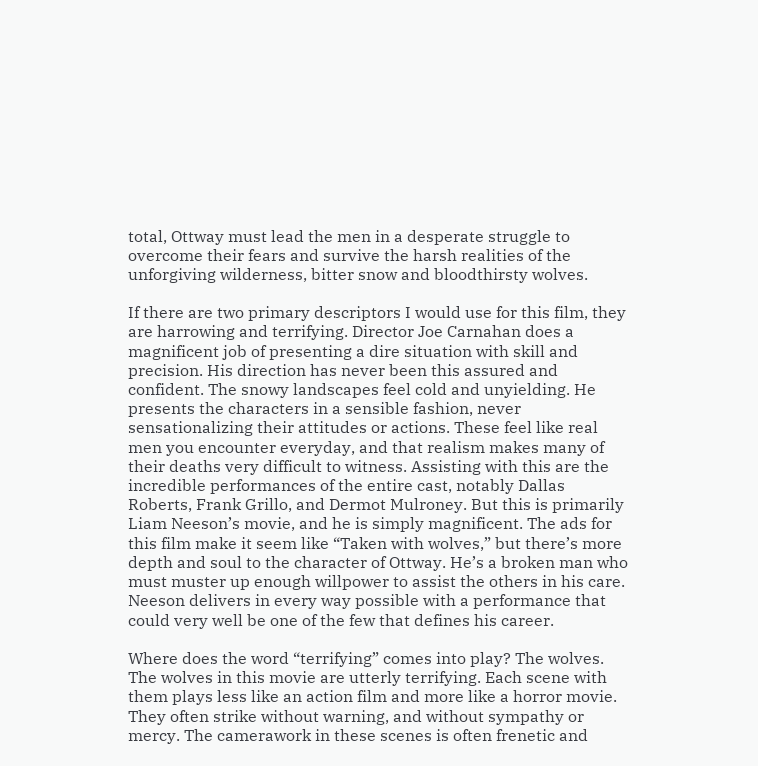total, Ottway must lead the men in a desperate struggle to overcome their fears and survive the harsh realities of the unforgiving wilderness, bitter snow and bloodthirsty wolves.

If there are two primary descriptors I would use for this film, they are harrowing and terrifying. Director Joe Carnahan does a magnificent job of presenting a dire situation with skill and precision. His direction has never been this assured and confident. The snowy landscapes feel cold and unyielding. He presents the characters in a sensible fashion, never sensationalizing their attitudes or actions. These feel like real men you encounter everyday, and that realism makes many of their deaths very difficult to witness. Assisting with this are the incredible performances of the entire cast, notably Dallas Roberts, Frank Grillo, and Dermot Mulroney. But this is primarily Liam Neeson’s movie, and he is simply magnificent. The ads for this film make it seem like “Taken with wolves,” but there’s more depth and soul to the character of Ottway. He’s a broken man who must muster up enough willpower to assist the others in his care. Neeson delivers in every way possible with a performance that could very well be one of the few that defines his career.

Where does the word “terrifying” comes into play? The wolves. The wolves in this movie are utterly terrifying. Each scene with them plays less like an action film and more like a horror movie. They often strike without warning, and without sympathy or mercy. The camerawork in these scenes is often frenetic and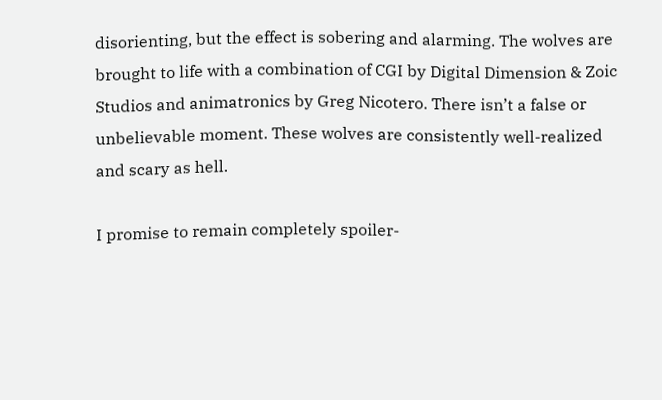disorienting, but the effect is sobering and alarming. The wolves are brought to life with a combination of CGI by Digital Dimension & Zoic Studios and animatronics by Greg Nicotero. There isn’t a false or unbelievable moment. These wolves are consistently well-realized and scary as hell.

I promise to remain completely spoiler-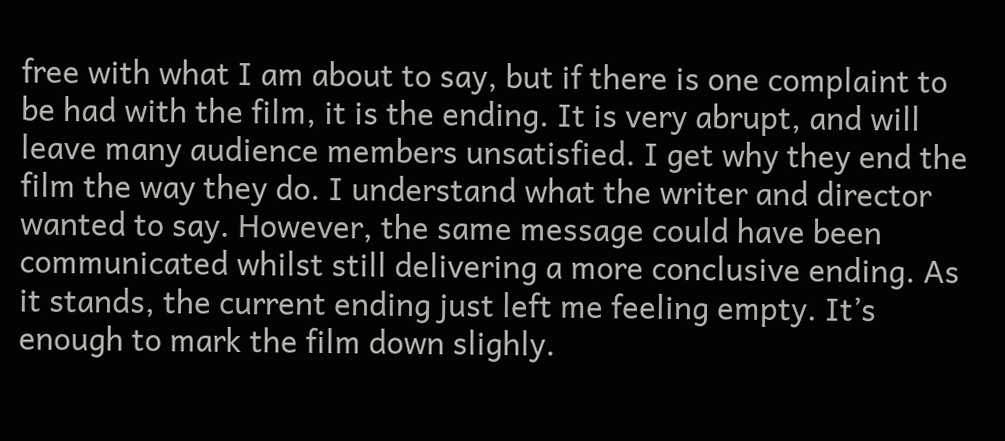free with what I am about to say, but if there is one complaint to be had with the film, it is the ending. It is very abrupt, and will leave many audience members unsatisfied. I get why they end the film the way they do. I understand what the writer and director wanted to say. However, the same message could have been communicated whilst still delivering a more conclusive ending. As it stands, the current ending just left me feeling empty. It’s enough to mark the film down slighly.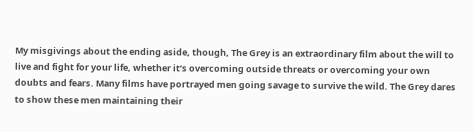My misgivings about the ending aside, though, The Grey is an extraordinary film about the will to live and fight for your life, whether it’s overcoming outside threats or overcoming your own doubts and fears. Many films have portrayed men going savage to survive the wild. The Grey dares to show these men maintaining their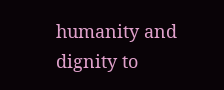humanity and dignity to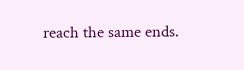reach the same ends.